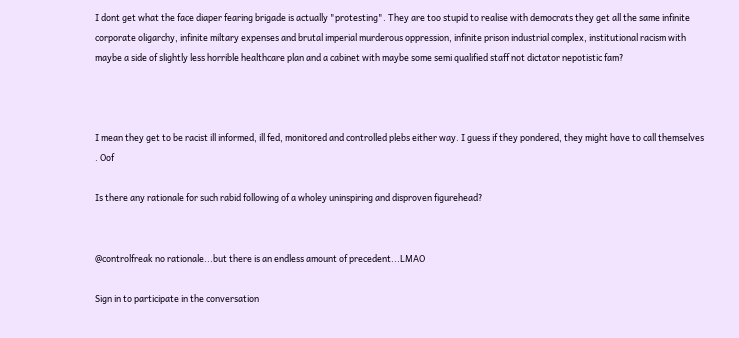I dont get what the face diaper fearing brigade is actually "protesting". They are too stupid to realise with democrats they get all the same infinite corporate oligarchy, infinite miltary expenses and brutal imperial murderous oppression, infinite prison industrial complex, institutional racism with maybe a side of slightly less horrible healthcare plan and a cabinet with maybe some semi qualified staff not dictator nepotistic fam?



I mean they get to be racist ill informed, ill fed, monitored and controlled plebs either way. I guess if they pondered, they might have to call themselves . Oof

Is there any rationale for such rabid following of a wholey uninspiring and disproven figurehead?


@controlfreak no rationale...but there is an endless amount of precedent...LMAO

Sign in to participate in the conversation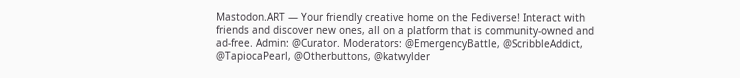Mastodon.ART — Your friendly creative home on the Fediverse! Interact with friends and discover new ones, all on a platform that is community-owned and ad-free. Admin: @Curator. Moderators: @EmergencyBattle, @ScribbleAddict, @TapiocaPearl, @Otherbuttons, @katwylder